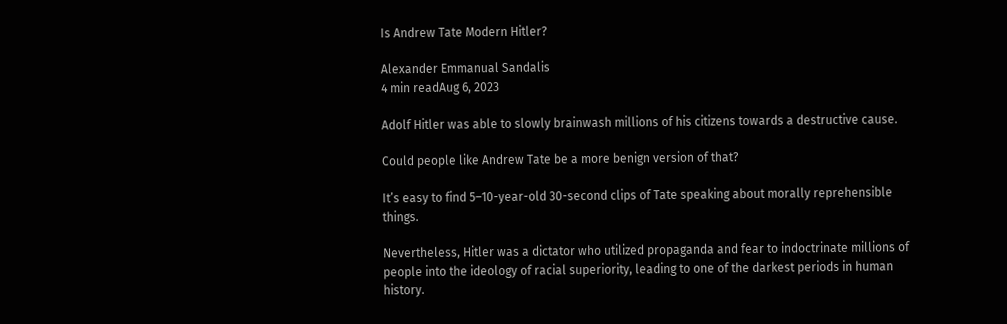Is Andrew Tate Modern Hitler?

Alexander Emmanual Sandalis
4 min readAug 6, 2023

Adolf Hitler was able to slowly brainwash millions of his citizens towards a destructive cause.

Could people like Andrew Tate be a more benign version of that?

It’s easy to find 5–10-year-old 30-second clips of Tate speaking about morally reprehensible things.

Nevertheless, Hitler was a dictator who utilized propaganda and fear to indoctrinate millions of people into the ideology of racial superiority, leading to one of the darkest periods in human history.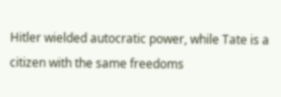Hitler wielded autocratic power, while Tate is a citizen with the same freedoms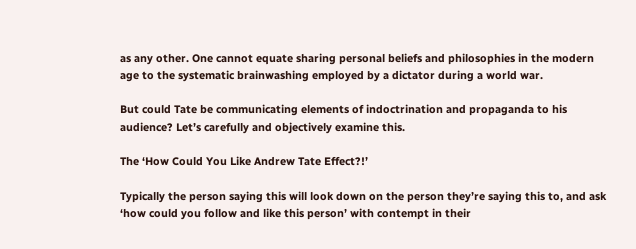as any other. One cannot equate sharing personal beliefs and philosophies in the modern age to the systematic brainwashing employed by a dictator during a world war.

But could Tate be communicating elements of indoctrination and propaganda to his audience? Let’s carefully and objectively examine this.

The ‘How Could You Like Andrew Tate Effect?!’

Typically the person saying this will look down on the person they’re saying this to, and ask ‘how could you follow and like this person’ with contempt in their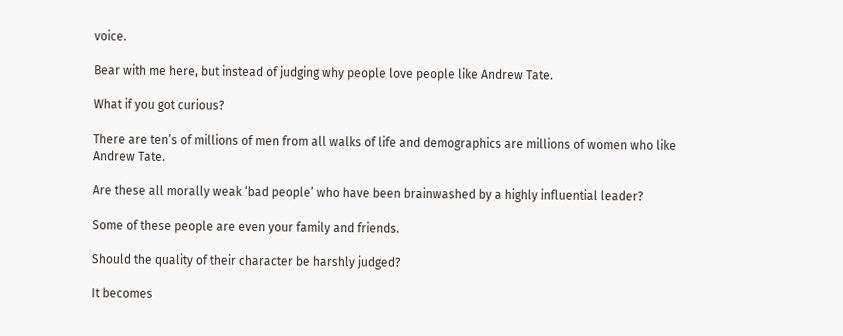voice.

Bear with me here, but instead of judging why people love people like Andrew Tate.

What if you got curious?

There are ten’s of millions of men from all walks of life and demographics are millions of women who like Andrew Tate.

Are these all morally weak ‘bad people’ who have been brainwashed by a highly influential leader?

Some of these people are even your family and friends.

Should the quality of their character be harshly judged?

It becomes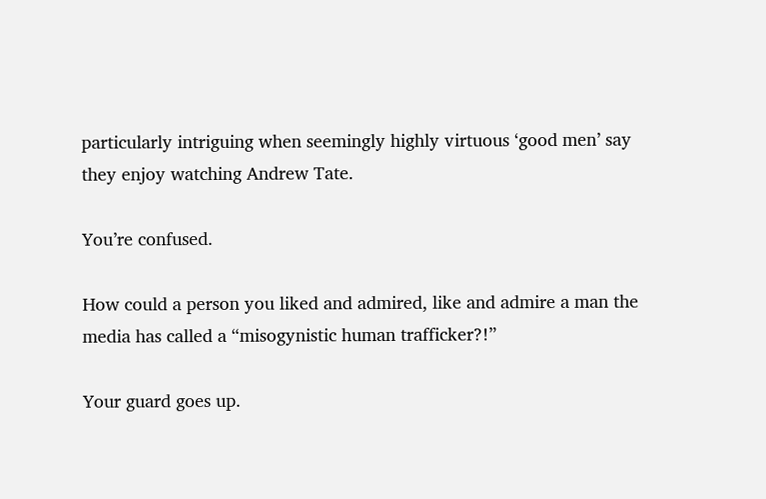particularly intriguing when seemingly highly virtuous ‘good men’ say they enjoy watching Andrew Tate.

You’re confused.

How could a person you liked and admired, like and admire a man the media has called a “misogynistic human trafficker?!”

Your guard goes up.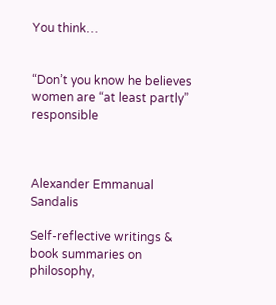You think…


“Don’t you know he believes women are “at least partly” responsible



Alexander Emmanual Sandalis

Self-reflective writings & book summaries on philosophy,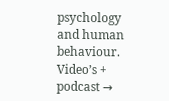psychology and human behaviour. Video’s + podcast →